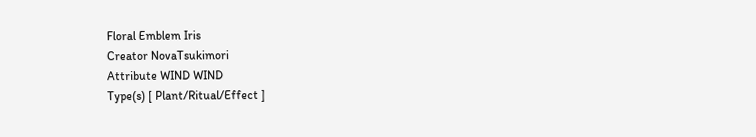Floral Emblem Iris
Creator NovaTsukimori
Attribute WIND WIND
Type(s) [ Plant/Ritual/Effect ]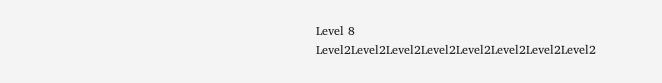Level 8 Level2Level2Level2Level2Level2Level2Level2Level2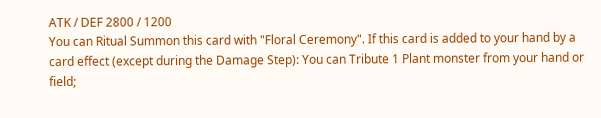ATK / DEF 2800 / 1200
You can Ritual Summon this card with "Floral Ceremony". If this card is added to your hand by a card effect (except during the Damage Step): You can Tribute 1 Plant monster from your hand or field;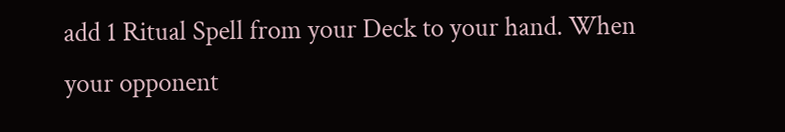add 1 Ritual Spell from your Deck to your hand. When your opponent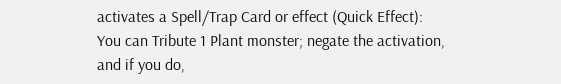activates a Spell/Trap Card or effect (Quick Effect): You can Tribute 1 Plant monster; negate the activation, and if you do,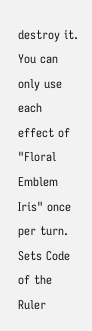destroy it. You can only use each effect of "Floral Emblem Iris" once per turn.
Sets Code of the Ruler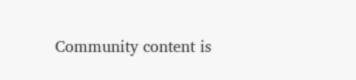Community content is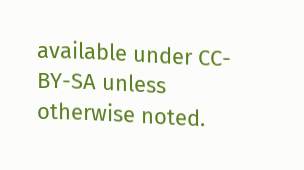available under CC-BY-SA unless otherwise noted.